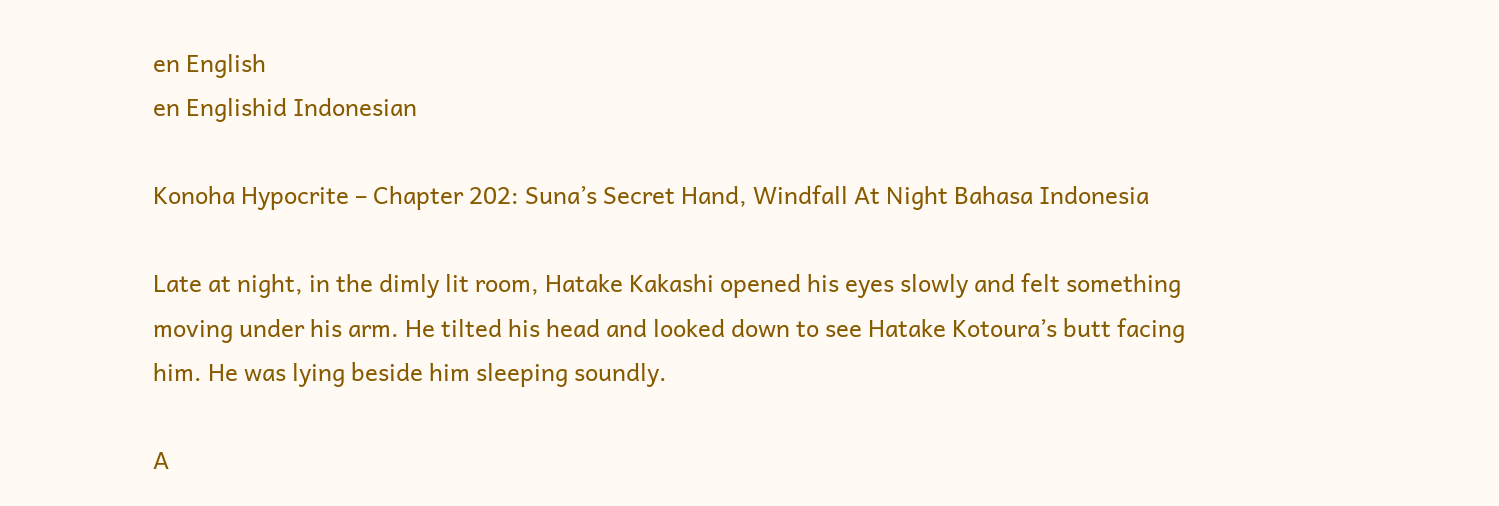en English
en Englishid Indonesian

Konoha Hypocrite – Chapter 202: Suna’s Secret Hand, Windfall At Night Bahasa Indonesia

Late at night, in the dimly lit room, Hatake Kakashi opened his eyes slowly and felt something moving under his arm. He tilted his head and looked down to see Hatake Kotoura’s butt facing him. He was lying beside him sleeping soundly.

A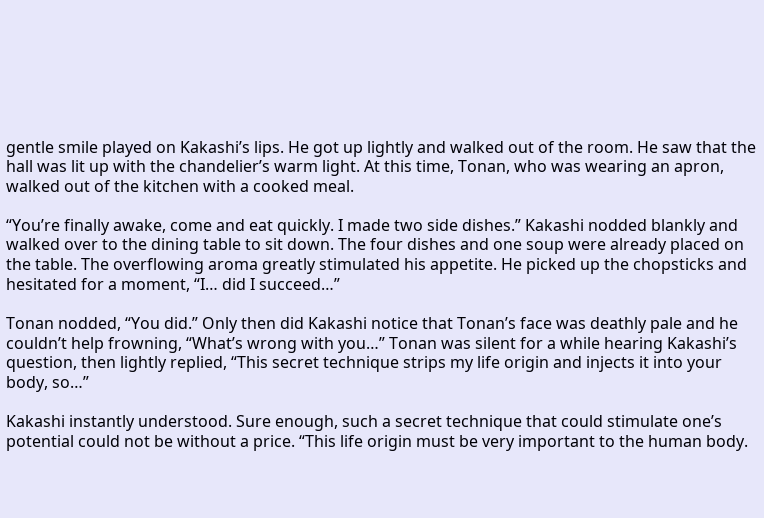gentle smile played on Kakashi’s lips. He got up lightly and walked out of the room. He saw that the hall was lit up with the chandelier’s warm light. At this time, Tonan, who was wearing an apron, walked out of the kitchen with a cooked meal.

“You’re finally awake, come and eat quickly. I made two side dishes.” Kakashi nodded blankly and walked over to the dining table to sit down. The four dishes and one soup were already placed on the table. The overflowing aroma greatly stimulated his appetite. He picked up the chopsticks and hesitated for a moment, “I… did I succeed…”

Tonan nodded, “You did.” Only then did Kakashi notice that Tonan’s face was deathly pale and he couldn’t help frowning, “What’s wrong with you…” Tonan was silent for a while hearing Kakashi’s question, then lightly replied, “This secret technique strips my life origin and injects it into your body, so…”

Kakashi instantly understood. Sure enough, such a secret technique that could stimulate one’s potential could not be without a price. “This life origin must be very important to the human body.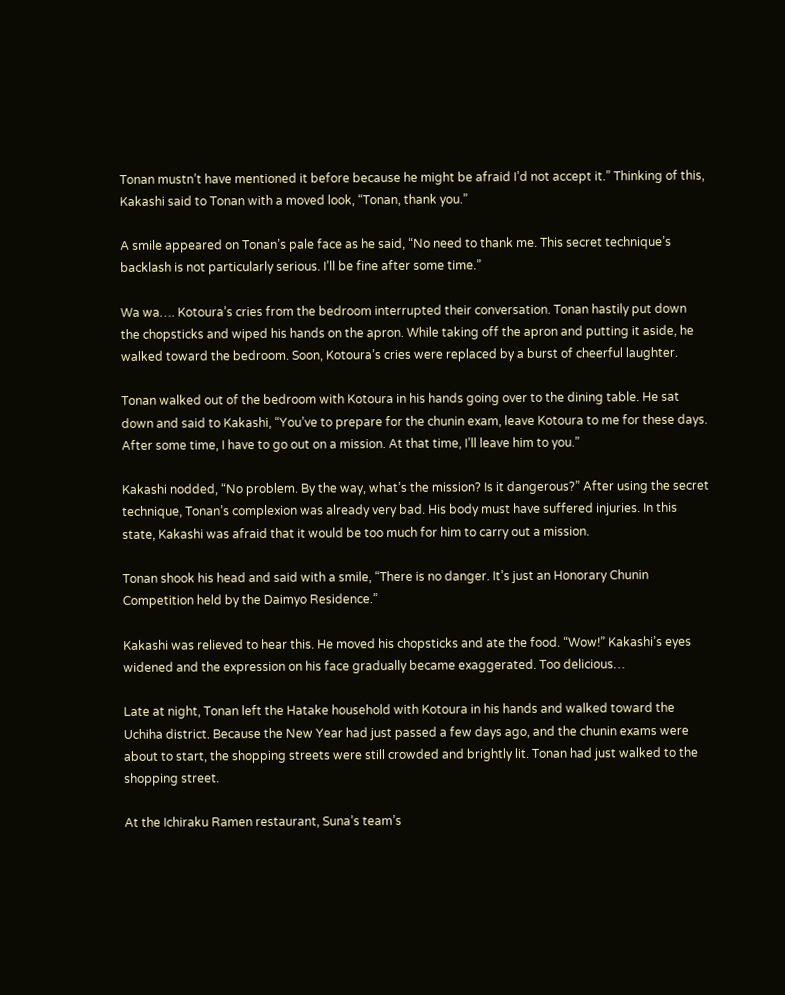Tonan mustn’t have mentioned it before because he might be afraid I’d not accept it.” Thinking of this, Kakashi said to Tonan with a moved look, “Tonan, thank you.”

A smile appeared on Tonan’s pale face as he said, “No need to thank me. This secret technique’s backlash is not particularly serious. I’ll be fine after some time.”

Wa wa…. Kotoura’s cries from the bedroom interrupted their conversation. Tonan hastily put down the chopsticks and wiped his hands on the apron. While taking off the apron and putting it aside, he walked toward the bedroom. Soon, Kotoura’s cries were replaced by a burst of cheerful laughter.

Tonan walked out of the bedroom with Kotoura in his hands going over to the dining table. He sat down and said to Kakashi, “You’ve to prepare for the chunin exam, leave Kotoura to me for these days. After some time, I have to go out on a mission. At that time, I’ll leave him to you.”

Kakashi nodded, “No problem. By the way, what’s the mission? Is it dangerous?” After using the secret technique, Tonan’s complexion was already very bad. His body must have suffered injuries. In this state, Kakashi was afraid that it would be too much for him to carry out a mission.

Tonan shook his head and said with a smile, “There is no danger. It’s just an Honorary Chunin Competition held by the Daimyo Residence.”

Kakashi was relieved to hear this. He moved his chopsticks and ate the food. “Wow!” Kakashi’s eyes widened and the expression on his face gradually became exaggerated. Too delicious…

Late at night, Tonan left the Hatake household with Kotoura in his hands and walked toward the Uchiha district. Because the New Year had just passed a few days ago, and the chunin exams were about to start, the shopping streets were still crowded and brightly lit. Tonan had just walked to the shopping street.

At the Ichiraku Ramen restaurant, Suna’s team’s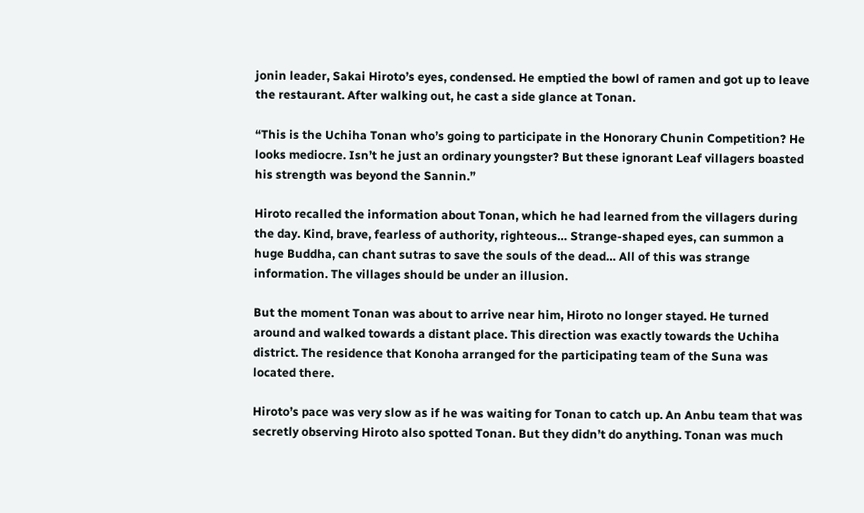jonin leader, Sakai Hiroto’s eyes, condensed. He emptied the bowl of ramen and got up to leave the restaurant. After walking out, he cast a side glance at Tonan.

“This is the Uchiha Tonan who’s going to participate in the Honorary Chunin Competition? He looks mediocre. Isn’t he just an ordinary youngster? But these ignorant Leaf villagers boasted his strength was beyond the Sannin.”

Hiroto recalled the information about Tonan, which he had learned from the villagers during the day. Kind, brave, fearless of authority, righteous… Strange-shaped eyes, can summon a huge Buddha, can chant sutras to save the souls of the dead… All of this was strange information. The villages should be under an illusion.

But the moment Tonan was about to arrive near him, Hiroto no longer stayed. He turned around and walked towards a distant place. This direction was exactly towards the Uchiha district. The residence that Konoha arranged for the participating team of the Suna was located there.

Hiroto’s pace was very slow as if he was waiting for Tonan to catch up. An Anbu team that was secretly observing Hiroto also spotted Tonan. But they didn’t do anything. Tonan was much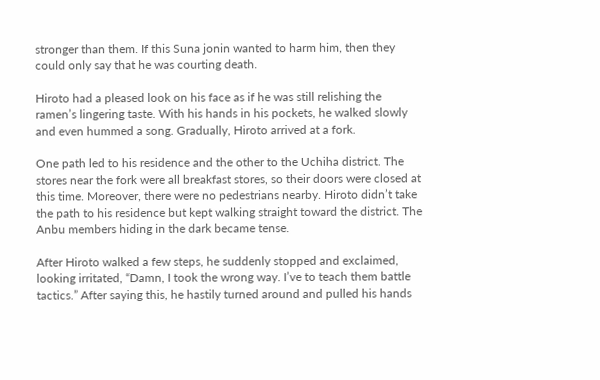stronger than them. If this Suna jonin wanted to harm him, then they could only say that he was courting death.

Hiroto had a pleased look on his face as if he was still relishing the ramen’s lingering taste. With his hands in his pockets, he walked slowly and even hummed a song. Gradually, Hiroto arrived at a fork.

One path led to his residence and the other to the Uchiha district. The stores near the fork were all breakfast stores, so their doors were closed at this time. Moreover, there were no pedestrians nearby. Hiroto didn’t take the path to his residence but kept walking straight toward the district. The Anbu members hiding in the dark became tense.

After Hiroto walked a few steps, he suddenly stopped and exclaimed, looking irritated, “Damn, I took the wrong way. I’ve to teach them battle tactics.” After saying this, he hastily turned around and pulled his hands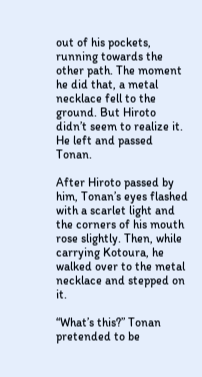out of his pockets, running towards the other path. The moment he did that, a metal necklace fell to the ground. But Hiroto didn’t seem to realize it. He left and passed Tonan.

After Hiroto passed by him, Tonan’s eyes flashed with a scarlet light and the corners of his mouth rose slightly. Then, while carrying Kotoura, he walked over to the metal necklace and stepped on it.

“What’s this?” Tonan pretended to be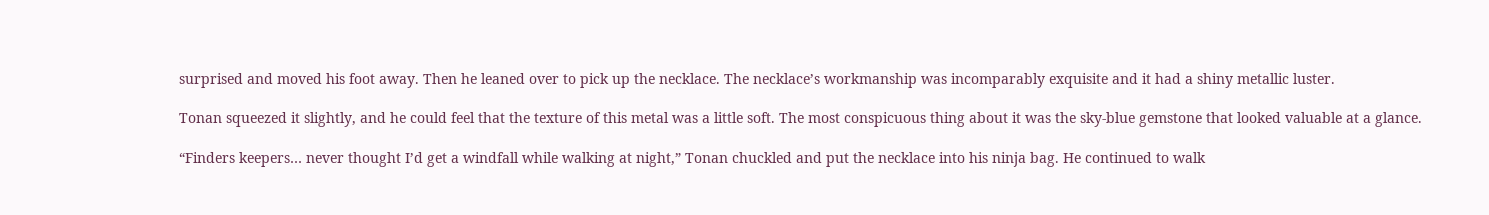surprised and moved his foot away. Then he leaned over to pick up the necklace. The necklace’s workmanship was incomparably exquisite and it had a shiny metallic luster.

Tonan squeezed it slightly, and he could feel that the texture of this metal was a little soft. The most conspicuous thing about it was the sky-blue gemstone that looked valuable at a glance.

“Finders keepers… never thought I’d get a windfall while walking at night,” Tonan chuckled and put the necklace into his ninja bag. He continued to walk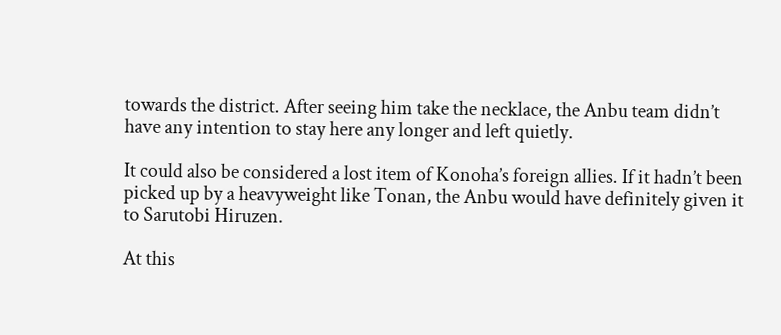towards the district. After seeing him take the necklace, the Anbu team didn’t have any intention to stay here any longer and left quietly.

It could also be considered a lost item of Konoha’s foreign allies. If it hadn’t been picked up by a heavyweight like Tonan, the Anbu would have definitely given it to Sarutobi Hiruzen.

At this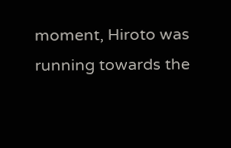moment, Hiroto was running towards the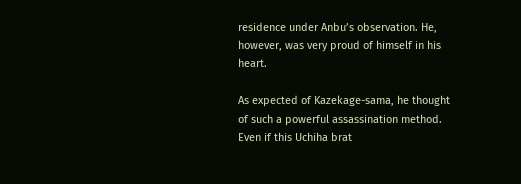residence under Anbu’s observation. He, however, was very proud of himself in his heart.

As expected of Kazekage-sama, he thought of such a powerful assassination method. Even if this Uchiha brat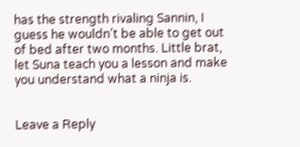has the strength rivaling Sannin, I guess he wouldn’t be able to get out of bed after two months. Little brat, let Suna teach you a lesson and make you understand what a ninja is.


Leave a Reply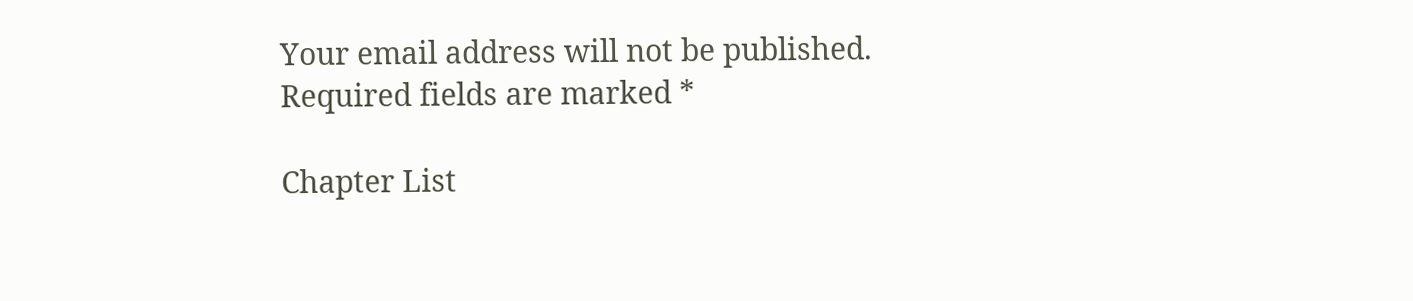Your email address will not be published. Required fields are marked *

Chapter List